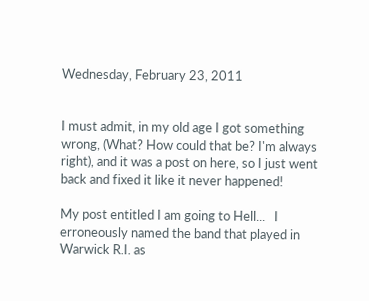Wednesday, February 23, 2011


I must admit, in my old age I got something wrong, (What? How could that be? I'm always right), and it was a post on here, so I just went back and fixed it like it never happened!

My post entitled I am going to Hell...   I erroneously named the band that played in Warwick R.I. as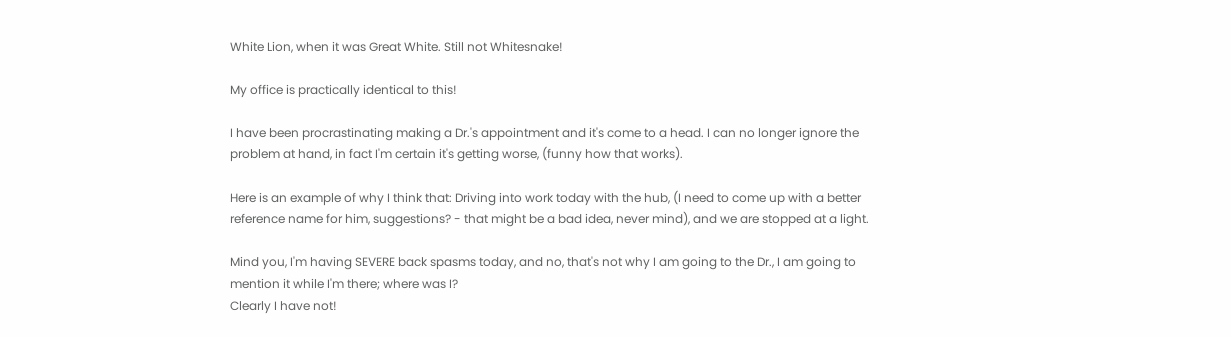White Lion, when it was Great White. Still not Whitesnake!

My office is practically identical to this!

I have been procrastinating making a Dr.'s appointment and it's come to a head. I can no longer ignore the problem at hand, in fact I'm certain it's getting worse, (funny how that works).

Here is an example of why I think that: Driving into work today with the hub, (I need to come up with a better reference name for him, suggestions? - that might be a bad idea, never mind), and we are stopped at a light.

Mind you, I'm having SEVERE back spasms today, and no, that's not why I am going to the Dr., I am going to mention it while I'm there; where was I?
Clearly I have not!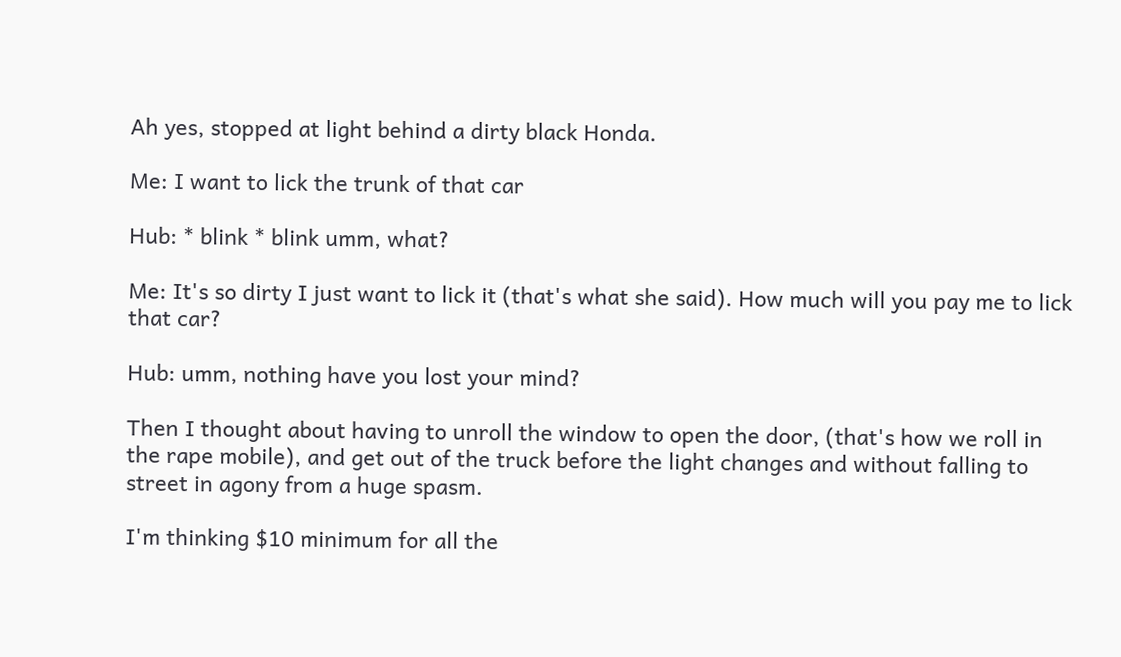Ah yes, stopped at light behind a dirty black Honda.

Me: I want to lick the trunk of that car

Hub: * blink * blink umm, what?

Me: It's so dirty I just want to lick it (that's what she said). How much will you pay me to lick that car?

Hub: umm, nothing have you lost your mind?

Then I thought about having to unroll the window to open the door, (that's how we roll in the rape mobile), and get out of the truck before the light changes and without falling to street in agony from a huge spasm.

I'm thinking $10 minimum for all the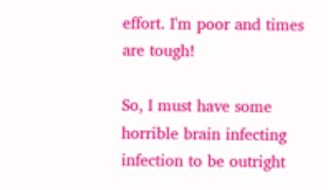effort. I'm poor and times are tough!

So, I must have some horrible brain infecting infection to be outright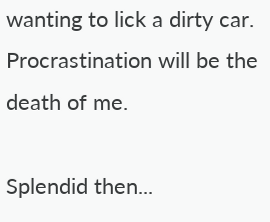wanting to lick a dirty car. Procrastination will be the death of me.

Splendid then...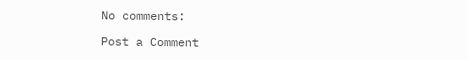No comments:

Post a Comment